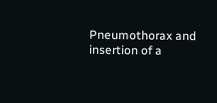Pneumothorax and insertion of a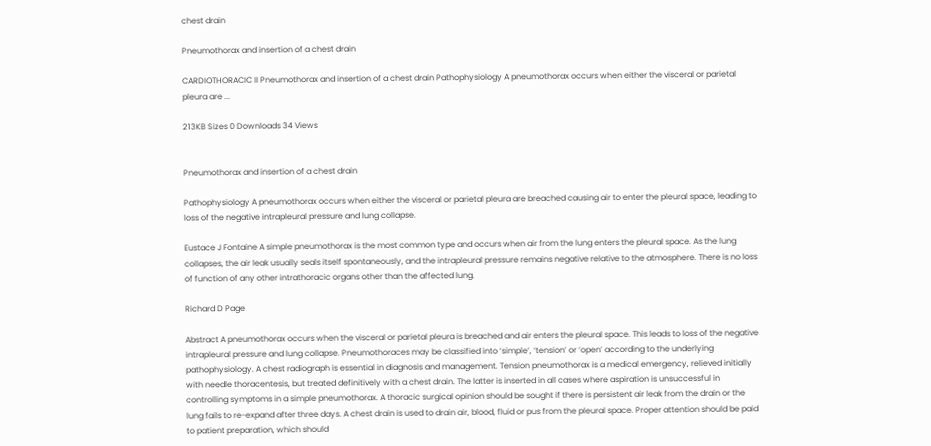chest drain

Pneumothorax and insertion of a chest drain

CARDIOTHORACIC II Pneumothorax and insertion of a chest drain Pathophysiology A pneumothorax occurs when either the visceral or parietal pleura are ...

213KB Sizes 0 Downloads 34 Views


Pneumothorax and insertion of a chest drain

Pathophysiology A pneumothorax occurs when either the visceral or parietal pleura are breached causing air to enter the pleural space, leading to loss of the negative intrapleural pressure and lung collapse.

Eustace J Fontaine A simple pneumothorax is the most common type and occurs when air from the lung enters the pleural space. As the lung collapses, the air leak usually seals itself spontaneously, and the intrapleural pressure remains negative relative to the atmosphere. There is no loss of function of any other intrathoracic organs other than the affected lung.

Richard D Page

Abstract A pneumothorax occurs when the visceral or parietal pleura is breached and air enters the pleural space. This leads to loss of the negative intrapleural pressure and lung collapse. Pneumothoraces may be classified into ‘simple’, ‘tension’ or ‘open’ according to the underlying pathophysiology. A chest radiograph is essential in diagnosis and management. Tension pneumothorax is a medical emergency, relieved initially with needle thoracentesis, but treated definitively with a chest drain. The latter is inserted in all cases where aspiration is unsuccessful in controlling symptoms in a simple pneumothorax. A thoracic surgical opinion should be sought if there is persistent air leak from the drain or the lung fails to re-expand after three days. A chest drain is used to drain air, blood, fluid or pus from the pleural space. Proper attention should be paid to patient preparation, which should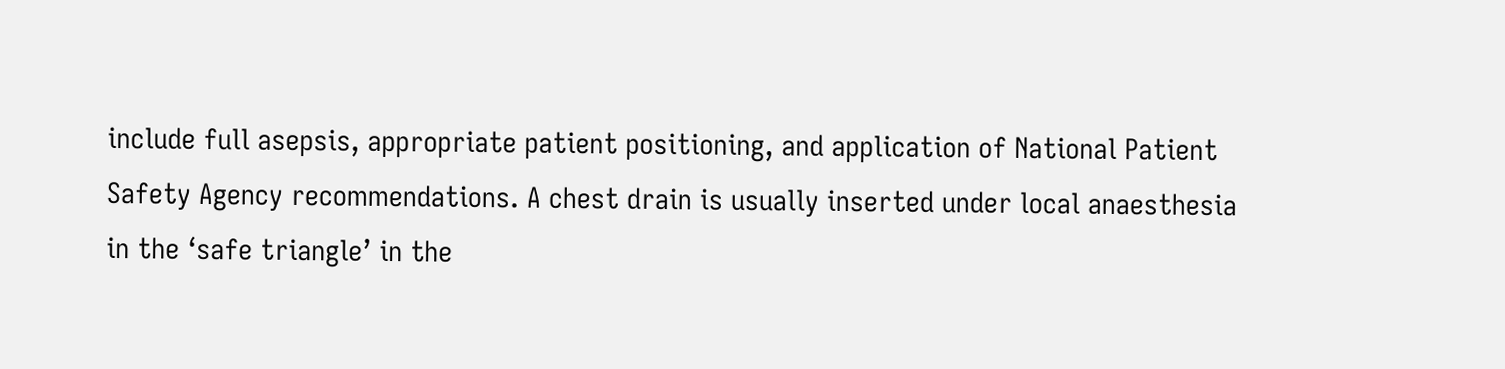include full asepsis, appropriate patient positioning, and application of National Patient Safety Agency recommendations. A chest drain is usually inserted under local anaesthesia in the ‘safe triangle’ in the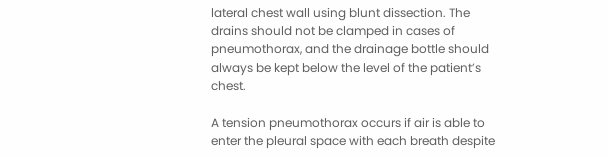lateral chest wall using blunt dissection. The drains should not be clamped in cases of pneumothorax, and the drainage bottle should always be kept below the level of the patient’s chest.

A tension pneumothorax occurs if air is able to enter the pleural space with each breath despite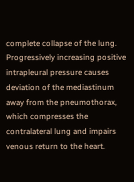complete collapse of the lung. Progressively increasing positive intrapleural pressure causes deviation of the mediastinum away from the pneumothorax, which compresses the contralateral lung and impairs venous return to the heart.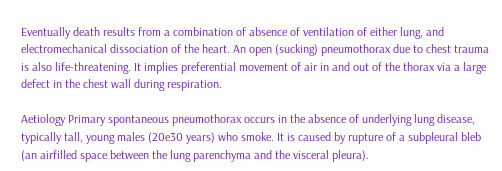Eventually death results from a combination of absence of ventilation of either lung, and electromechanical dissociation of the heart. An open (sucking) pneumothorax due to chest trauma is also life-threatening. It implies preferential movement of air in and out of the thorax via a large defect in the chest wall during respiration.

Aetiology Primary spontaneous pneumothorax occurs in the absence of underlying lung disease, typically tall, young males (20e30 years) who smoke. It is caused by rupture of a subpleural bleb (an airfilled space between the lung parenchyma and the visceral pleura).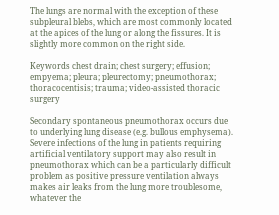The lungs are normal with the exception of these subpleural blebs, which are most commonly located at the apices of the lung or along the fissures. It is slightly more common on the right side.

Keywords chest drain; chest surgery; effusion; empyema; pleura; pleurectomy; pneumothorax; thoracocentisis; trauma; video-assisted thoracic surgery

Secondary spontaneous pneumothorax occurs due to underlying lung disease (e.g. bullous emphysema). Severe infections of the lung in patients requiring artificial ventilatory support may also result in pneumothorax which can be a particularly difficult problem as positive pressure ventilation always makes air leaks from the lung more troublesome, whatever the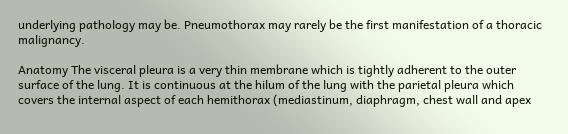underlying pathology may be. Pneumothorax may rarely be the first manifestation of a thoracic malignancy.

Anatomy The visceral pleura is a very thin membrane which is tightly adherent to the outer surface of the lung. It is continuous at the hilum of the lung with the parietal pleura which covers the internal aspect of each hemithorax (mediastinum, diaphragm, chest wall and apex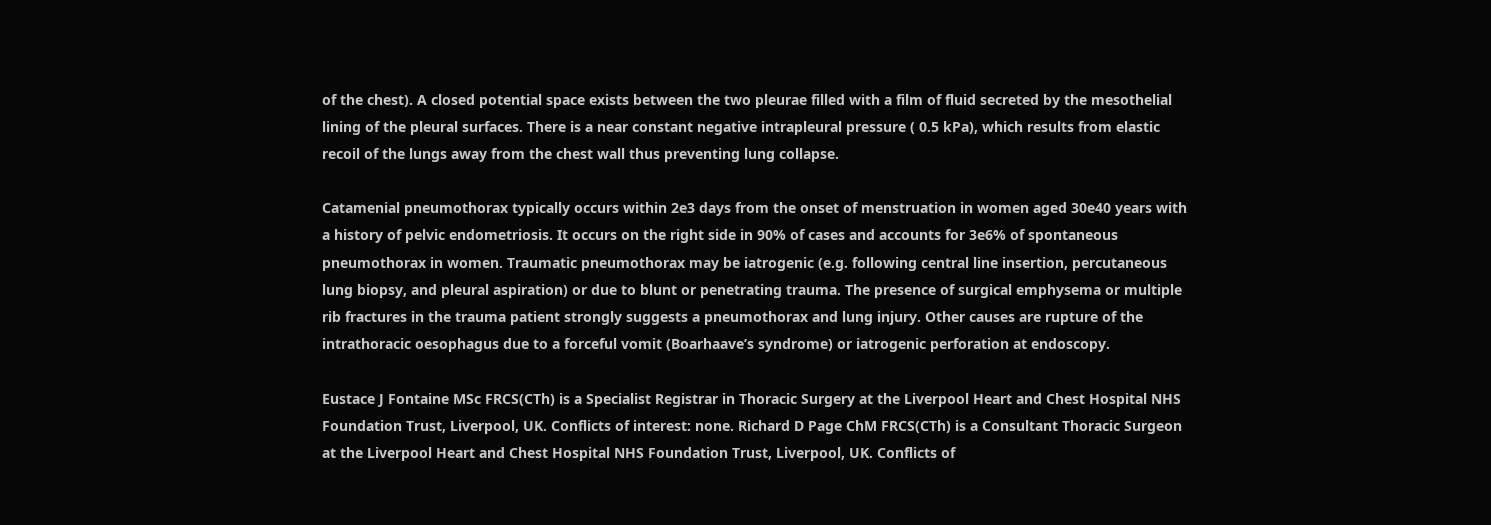of the chest). A closed potential space exists between the two pleurae filled with a film of fluid secreted by the mesothelial lining of the pleural surfaces. There is a near constant negative intrapleural pressure ( 0.5 kPa), which results from elastic recoil of the lungs away from the chest wall thus preventing lung collapse.

Catamenial pneumothorax typically occurs within 2e3 days from the onset of menstruation in women aged 30e40 years with a history of pelvic endometriosis. It occurs on the right side in 90% of cases and accounts for 3e6% of spontaneous pneumothorax in women. Traumatic pneumothorax may be iatrogenic (e.g. following central line insertion, percutaneous lung biopsy, and pleural aspiration) or due to blunt or penetrating trauma. The presence of surgical emphysema or multiple rib fractures in the trauma patient strongly suggests a pneumothorax and lung injury. Other causes are rupture of the intrathoracic oesophagus due to a forceful vomit (Boarhaave’s syndrome) or iatrogenic perforation at endoscopy.

Eustace J Fontaine MSc FRCS(CTh) is a Specialist Registrar in Thoracic Surgery at the Liverpool Heart and Chest Hospital NHS Foundation Trust, Liverpool, UK. Conflicts of interest: none. Richard D Page ChM FRCS(CTh) is a Consultant Thoracic Surgeon at the Liverpool Heart and Chest Hospital NHS Foundation Trust, Liverpool, UK. Conflicts of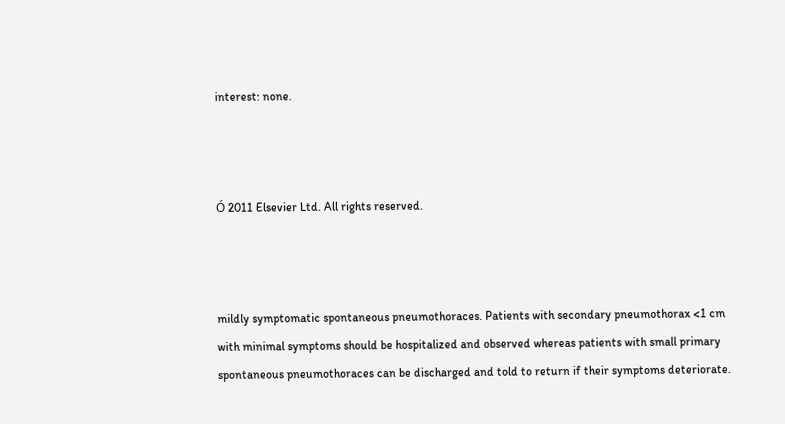interest: none.



Ó 2011 Elsevier Ltd. All rights reserved.



mildly symptomatic spontaneous pneumothoraces. Patients with secondary pneumothorax <1 cm with minimal symptoms should be hospitalized and observed whereas patients with small primary spontaneous pneumothoraces can be discharged and told to return if their symptoms deteriorate.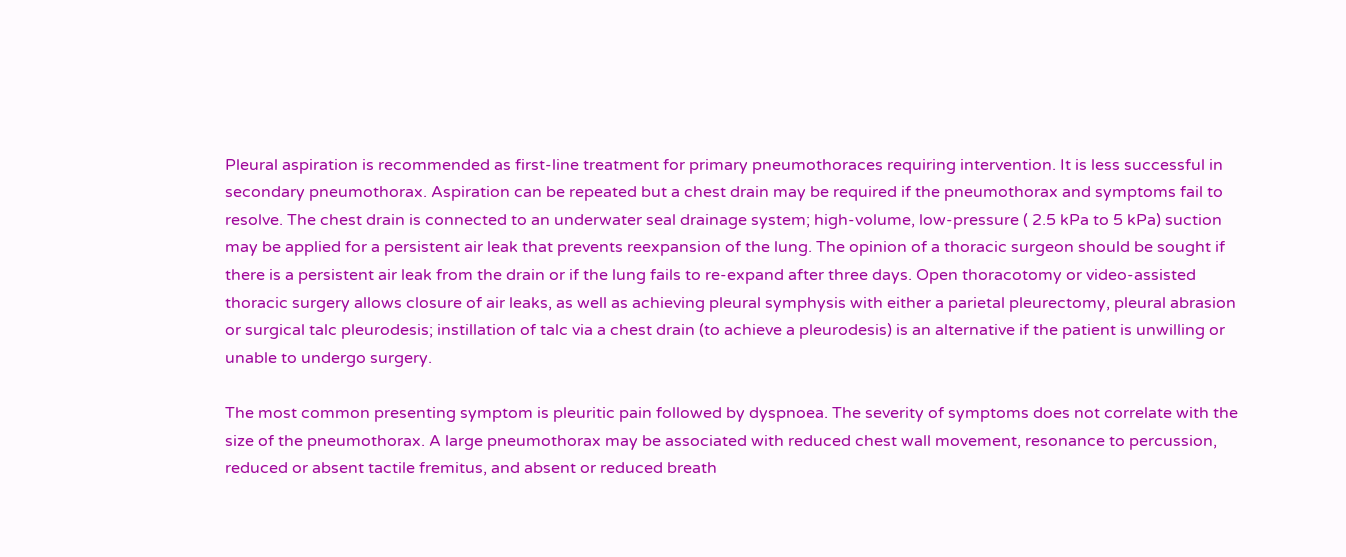Pleural aspiration is recommended as first-line treatment for primary pneumothoraces requiring intervention. It is less successful in secondary pneumothorax. Aspiration can be repeated but a chest drain may be required if the pneumothorax and symptoms fail to resolve. The chest drain is connected to an underwater seal drainage system; high-volume, low-pressure ( 2.5 kPa to 5 kPa) suction may be applied for a persistent air leak that prevents reexpansion of the lung. The opinion of a thoracic surgeon should be sought if there is a persistent air leak from the drain or if the lung fails to re-expand after three days. Open thoracotomy or video-assisted thoracic surgery allows closure of air leaks, as well as achieving pleural symphysis with either a parietal pleurectomy, pleural abrasion or surgical talc pleurodesis; instillation of talc via a chest drain (to achieve a pleurodesis) is an alternative if the patient is unwilling or unable to undergo surgery.

The most common presenting symptom is pleuritic pain followed by dyspnoea. The severity of symptoms does not correlate with the size of the pneumothorax. A large pneumothorax may be associated with reduced chest wall movement, resonance to percussion, reduced or absent tactile fremitus, and absent or reduced breath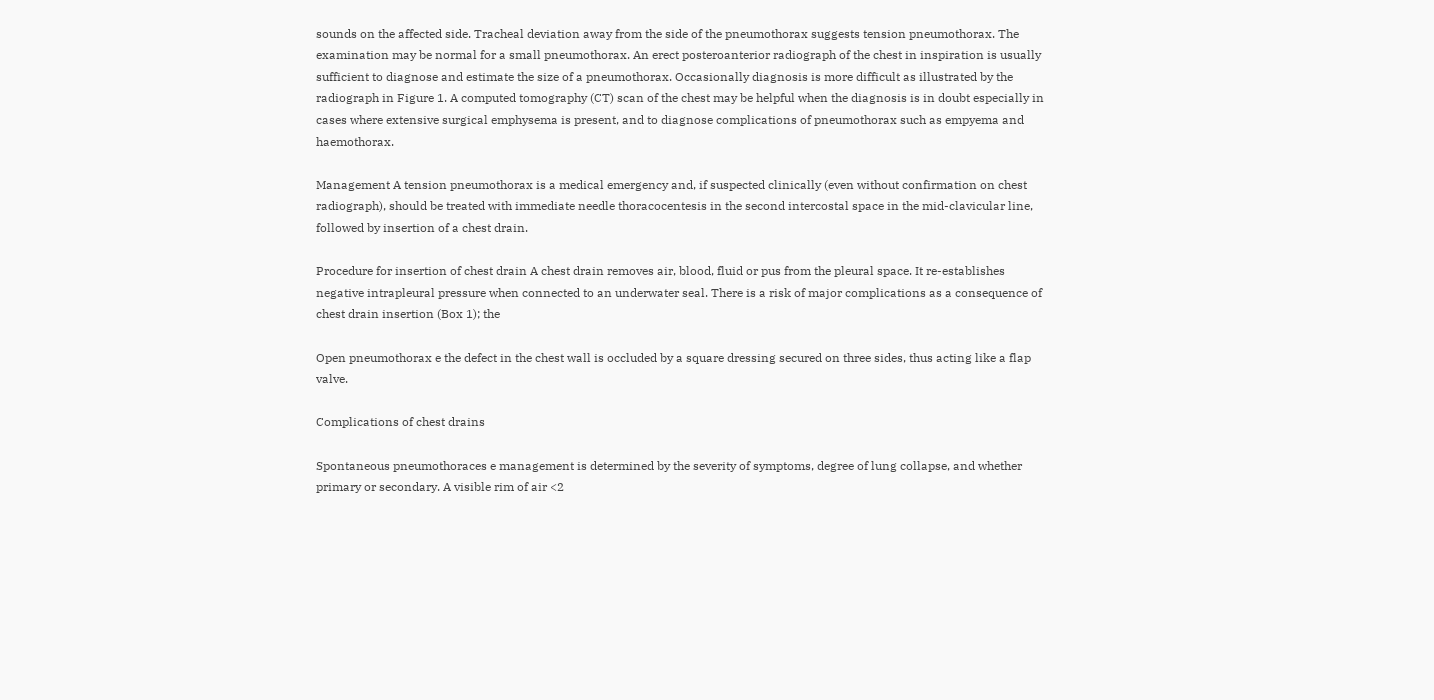sounds on the affected side. Tracheal deviation away from the side of the pneumothorax suggests tension pneumothorax. The examination may be normal for a small pneumothorax. An erect posteroanterior radiograph of the chest in inspiration is usually sufficient to diagnose and estimate the size of a pneumothorax. Occasionally diagnosis is more difficult as illustrated by the radiograph in Figure 1. A computed tomography (CT) scan of the chest may be helpful when the diagnosis is in doubt especially in cases where extensive surgical emphysema is present, and to diagnose complications of pneumothorax such as empyema and haemothorax.

Management A tension pneumothorax is a medical emergency and, if suspected clinically (even without confirmation on chest radiograph), should be treated with immediate needle thoracocentesis in the second intercostal space in the mid-clavicular line, followed by insertion of a chest drain.

Procedure for insertion of chest drain A chest drain removes air, blood, fluid or pus from the pleural space. It re-establishes negative intrapleural pressure when connected to an underwater seal. There is a risk of major complications as a consequence of chest drain insertion (Box 1); the

Open pneumothorax e the defect in the chest wall is occluded by a square dressing secured on three sides, thus acting like a flap valve.

Complications of chest drains

Spontaneous pneumothoraces e management is determined by the severity of symptoms, degree of lung collapse, and whether primary or secondary. A visible rim of air <2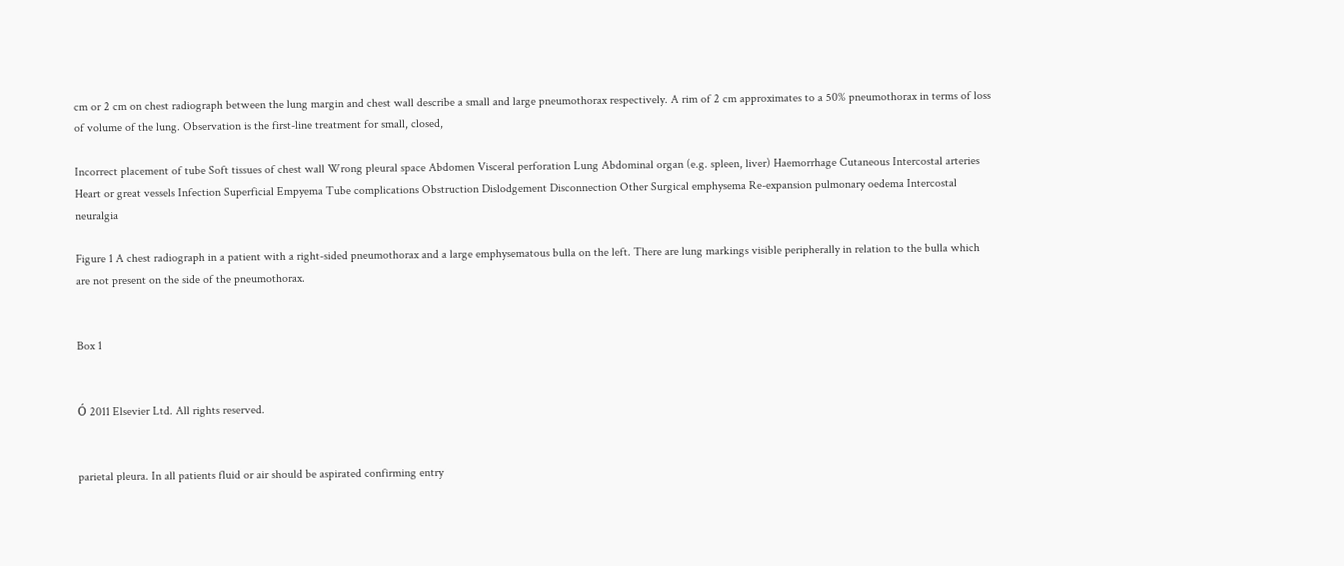cm or 2 cm on chest radiograph between the lung margin and chest wall describe a small and large pneumothorax respectively. A rim of 2 cm approximates to a 50% pneumothorax in terms of loss of volume of the lung. Observation is the first-line treatment for small, closed,

Incorrect placement of tube Soft tissues of chest wall Wrong pleural space Abdomen Visceral perforation Lung Abdominal organ (e.g. spleen, liver) Haemorrhage Cutaneous Intercostal arteries Heart or great vessels Infection Superficial Empyema Tube complications Obstruction Dislodgement Disconnection Other Surgical emphysema Re-expansion pulmonary oedema Intercostal neuralgia

Figure 1 A chest radiograph in a patient with a right-sided pneumothorax and a large emphysematous bulla on the left. There are lung markings visible peripherally in relation to the bulla which are not present on the side of the pneumothorax.


Box 1


Ó 2011 Elsevier Ltd. All rights reserved.


parietal pleura. In all patients fluid or air should be aspirated confirming entry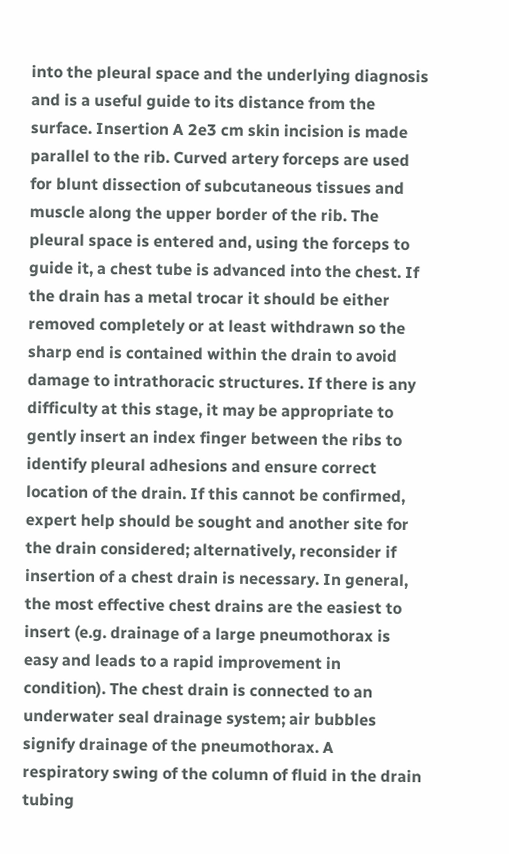into the pleural space and the underlying diagnosis and is a useful guide to its distance from the surface. Insertion A 2e3 cm skin incision is made parallel to the rib. Curved artery forceps are used for blunt dissection of subcutaneous tissues and muscle along the upper border of the rib. The pleural space is entered and, using the forceps to guide it, a chest tube is advanced into the chest. If the drain has a metal trocar it should be either removed completely or at least withdrawn so the sharp end is contained within the drain to avoid damage to intrathoracic structures. If there is any difficulty at this stage, it may be appropriate to gently insert an index finger between the ribs to identify pleural adhesions and ensure correct location of the drain. If this cannot be confirmed, expert help should be sought and another site for the drain considered; alternatively, reconsider if insertion of a chest drain is necessary. In general, the most effective chest drains are the easiest to insert (e.g. drainage of a large pneumothorax is easy and leads to a rapid improvement in condition). The chest drain is connected to an underwater seal drainage system; air bubbles signify drainage of the pneumothorax. A respiratory swing of the column of fluid in the drain tubing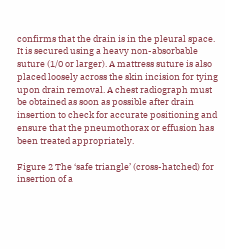confirms that the drain is in the pleural space. It is secured using a heavy non-absorbable suture (1/0 or larger). A mattress suture is also placed loosely across the skin incision for tying upon drain removal. A chest radiograph must be obtained as soon as possible after drain insertion to check for accurate positioning and ensure that the pneumothorax or effusion has been treated appropriately.

Figure 2 The ‘safe triangle’ (cross-hatched) for insertion of a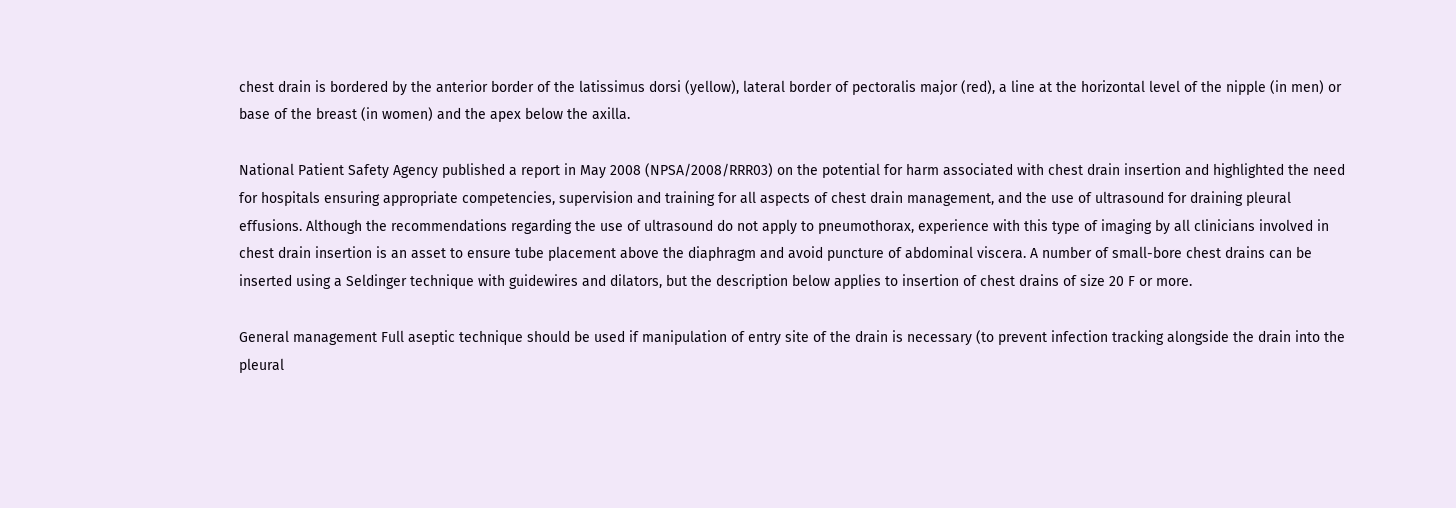chest drain is bordered by the anterior border of the latissimus dorsi (yellow), lateral border of pectoralis major (red), a line at the horizontal level of the nipple (in men) or base of the breast (in women) and the apex below the axilla.

National Patient Safety Agency published a report in May 2008 (NPSA/2008/RRR03) on the potential for harm associated with chest drain insertion and highlighted the need for hospitals ensuring appropriate competencies, supervision and training for all aspects of chest drain management, and the use of ultrasound for draining pleural effusions. Although the recommendations regarding the use of ultrasound do not apply to pneumothorax, experience with this type of imaging by all clinicians involved in chest drain insertion is an asset to ensure tube placement above the diaphragm and avoid puncture of abdominal viscera. A number of small-bore chest drains can be inserted using a Seldinger technique with guidewires and dilators, but the description below applies to insertion of chest drains of size 20 F or more.

General management Full aseptic technique should be used if manipulation of entry site of the drain is necessary (to prevent infection tracking alongside the drain into the pleural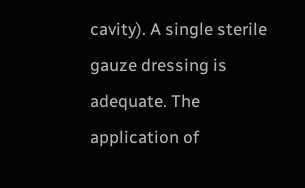cavity). A single sterile gauze dressing is adequate. The application of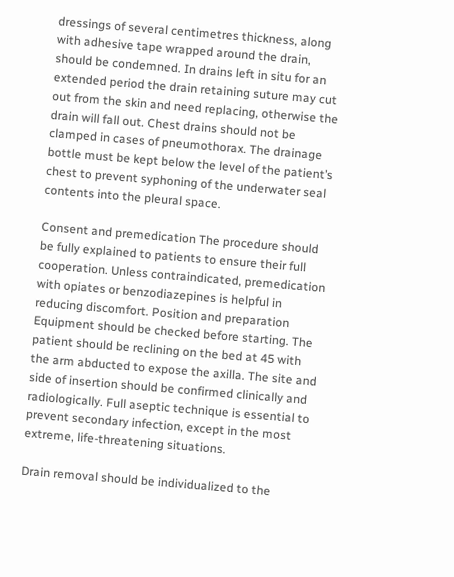dressings of several centimetres thickness, along with adhesive tape wrapped around the drain, should be condemned. In drains left in situ for an extended period the drain retaining suture may cut out from the skin and need replacing, otherwise the drain will fall out. Chest drains should not be clamped in cases of pneumothorax. The drainage bottle must be kept below the level of the patient’s chest to prevent syphoning of the underwater seal contents into the pleural space.

Consent and premedication The procedure should be fully explained to patients to ensure their full cooperation. Unless contraindicated, premedication with opiates or benzodiazepines is helpful in reducing discomfort. Position and preparation Equipment should be checked before starting. The patient should be reclining on the bed at 45 with the arm abducted to expose the axilla. The site and side of insertion should be confirmed clinically and radiologically. Full aseptic technique is essential to prevent secondary infection, except in the most extreme, life-threatening situations.

Drain removal should be individualized to the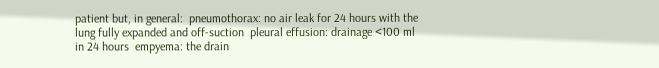patient but, in general:  pneumothorax: no air leak for 24 hours with the lung fully expanded and off-suction  pleural effusion: drainage <100 ml in 24 hours  empyema: the drain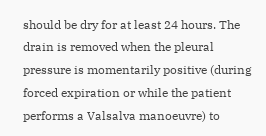should be dry for at least 24 hours. The drain is removed when the pleural pressure is momentarily positive (during forced expiration or while the patient performs a Valsalva manoeuvre) to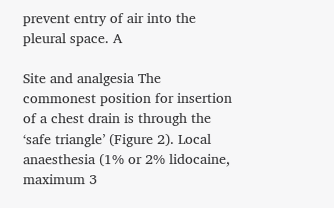prevent entry of air into the pleural space. A

Site and analgesia The commonest position for insertion of a chest drain is through the ‘safe triangle’ (Figure 2). Local anaesthesia (1% or 2% lidocaine, maximum 3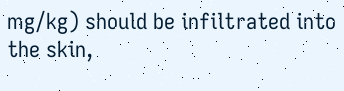mg/kg) should be infiltrated into the skin,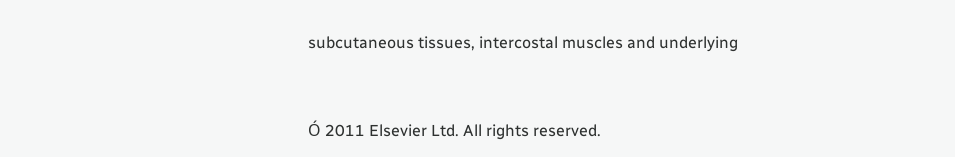subcutaneous tissues, intercostal muscles and underlying



Ó 2011 Elsevier Ltd. All rights reserved.